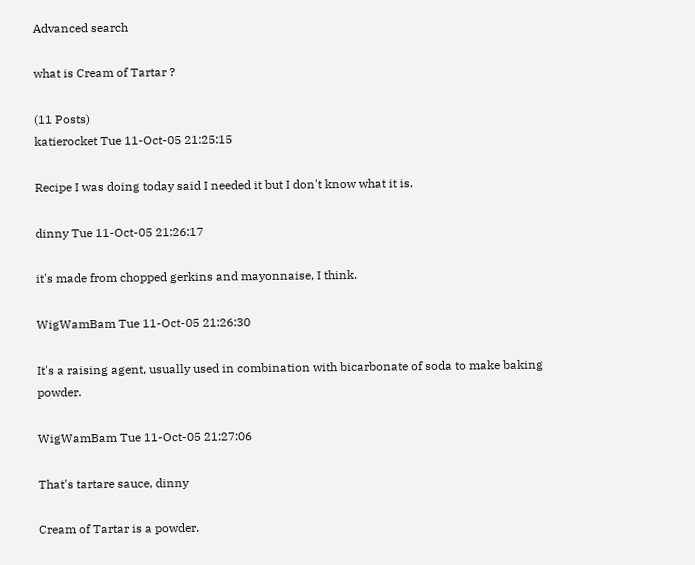Advanced search

what is Cream of Tartar ?

(11 Posts)
katierocket Tue 11-Oct-05 21:25:15

Recipe I was doing today said I needed it but I don't know what it is.

dinny Tue 11-Oct-05 21:26:17

it's made from chopped gerkins and mayonnaise, I think.

WigWamBam Tue 11-Oct-05 21:26:30

It's a raising agent, usually used in combination with bicarbonate of soda to make baking powder.

WigWamBam Tue 11-Oct-05 21:27:06

That's tartare sauce, dinny

Cream of Tartar is a powder.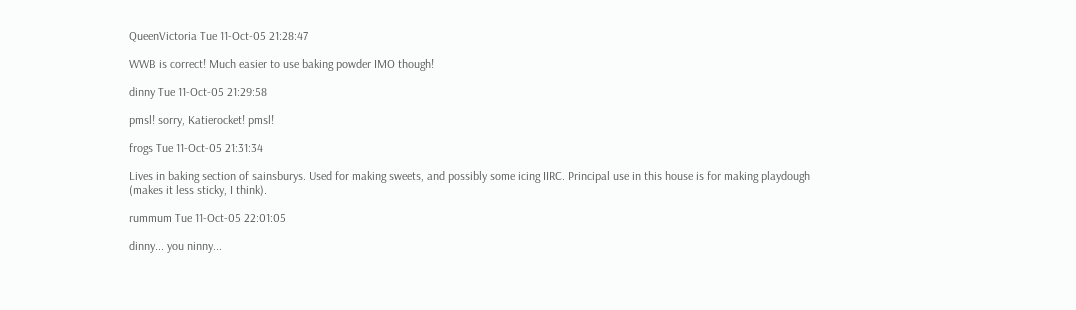QueenVictoria Tue 11-Oct-05 21:28:47

WWB is correct! Much easier to use baking powder IMO though!

dinny Tue 11-Oct-05 21:29:58

pmsl! sorry, Katierocket! pmsl!

frogs Tue 11-Oct-05 21:31:34

Lives in baking section of sainsburys. Used for making sweets, and possibly some icing IIRC. Principal use in this house is for making playdough (makes it less sticky, I think).

rummum Tue 11-Oct-05 22:01:05

dinny... you ninny...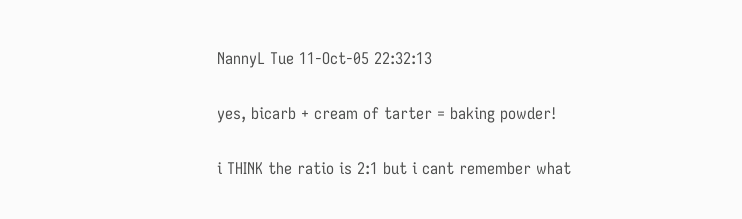NannyL Tue 11-Oct-05 22:32:13

yes, bicarb + cream of tarter = baking powder!

i THINK the ratio is 2:1 but i cant remember what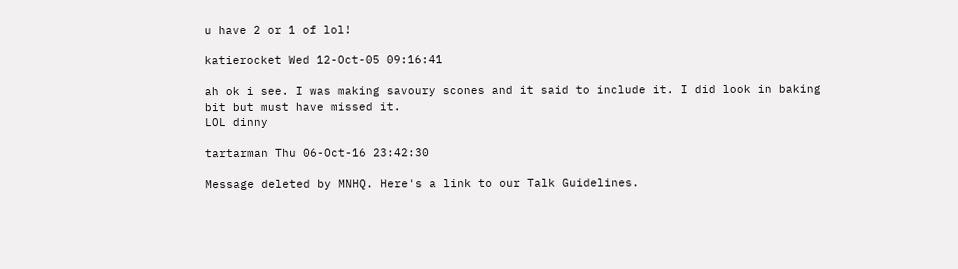u have 2 or 1 of lol!

katierocket Wed 12-Oct-05 09:16:41

ah ok i see. I was making savoury scones and it said to include it. I did look in baking bit but must have missed it.
LOL dinny

tartarman Thu 06-Oct-16 23:42:30

Message deleted by MNHQ. Here's a link to our Talk Guidelines.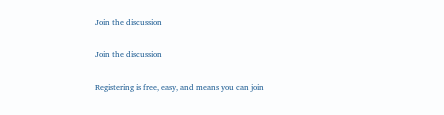Join the discussion

Join the discussion

Registering is free, easy, and means you can join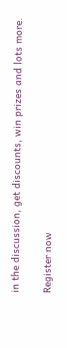in the discussion, get discounts, win prizes and lots more.

Register now